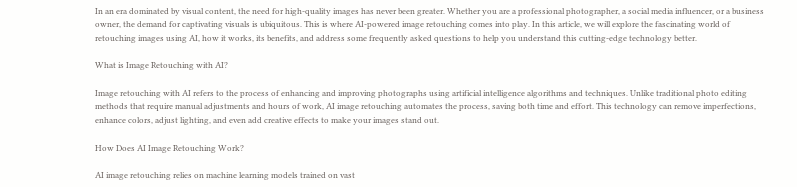In an era dominated by visual content, the need for high-quality images has never been greater. Whether you are a professional photographer, a social media influencer, or a business owner, the demand for captivating visuals is ubiquitous. This is where AI-powered image retouching comes into play. In this article, we will explore the fascinating world of retouching images using AI, how it works, its benefits, and address some frequently asked questions to help you understand this cutting-edge technology better.

What is Image Retouching with AI?

Image retouching with AI refers to the process of enhancing and improving photographs using artificial intelligence algorithms and techniques. Unlike traditional photo editing methods that require manual adjustments and hours of work, AI image retouching automates the process, saving both time and effort. This technology can remove imperfections, enhance colors, adjust lighting, and even add creative effects to make your images stand out.

How Does AI Image Retouching Work?

AI image retouching relies on machine learning models trained on vast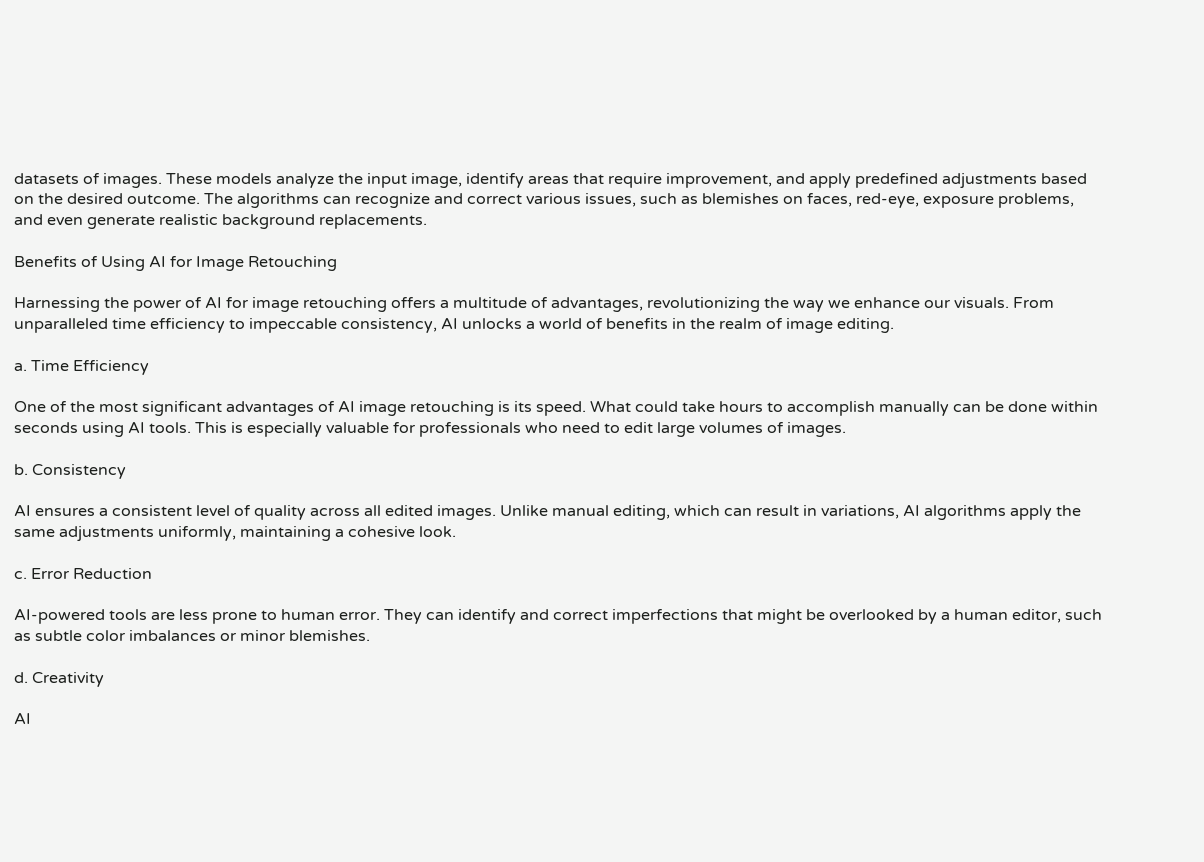datasets of images. These models analyze the input image, identify areas that require improvement, and apply predefined adjustments based on the desired outcome. The algorithms can recognize and correct various issues, such as blemishes on faces, red-eye, exposure problems, and even generate realistic background replacements.

Benefits of Using AI for Image Retouching

Harnessing the power of AI for image retouching offers a multitude of advantages, revolutionizing the way we enhance our visuals. From unparalleled time efficiency to impeccable consistency, AI unlocks a world of benefits in the realm of image editing.

a. Time Efficiency

One of the most significant advantages of AI image retouching is its speed. What could take hours to accomplish manually can be done within seconds using AI tools. This is especially valuable for professionals who need to edit large volumes of images.

b. Consistency

AI ensures a consistent level of quality across all edited images. Unlike manual editing, which can result in variations, AI algorithms apply the same adjustments uniformly, maintaining a cohesive look.

c. Error Reduction

AI-powered tools are less prone to human error. They can identify and correct imperfections that might be overlooked by a human editor, such as subtle color imbalances or minor blemishes.

d. Creativity

AI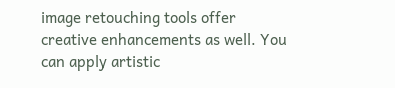image retouching tools offer creative enhancements as well. You can apply artistic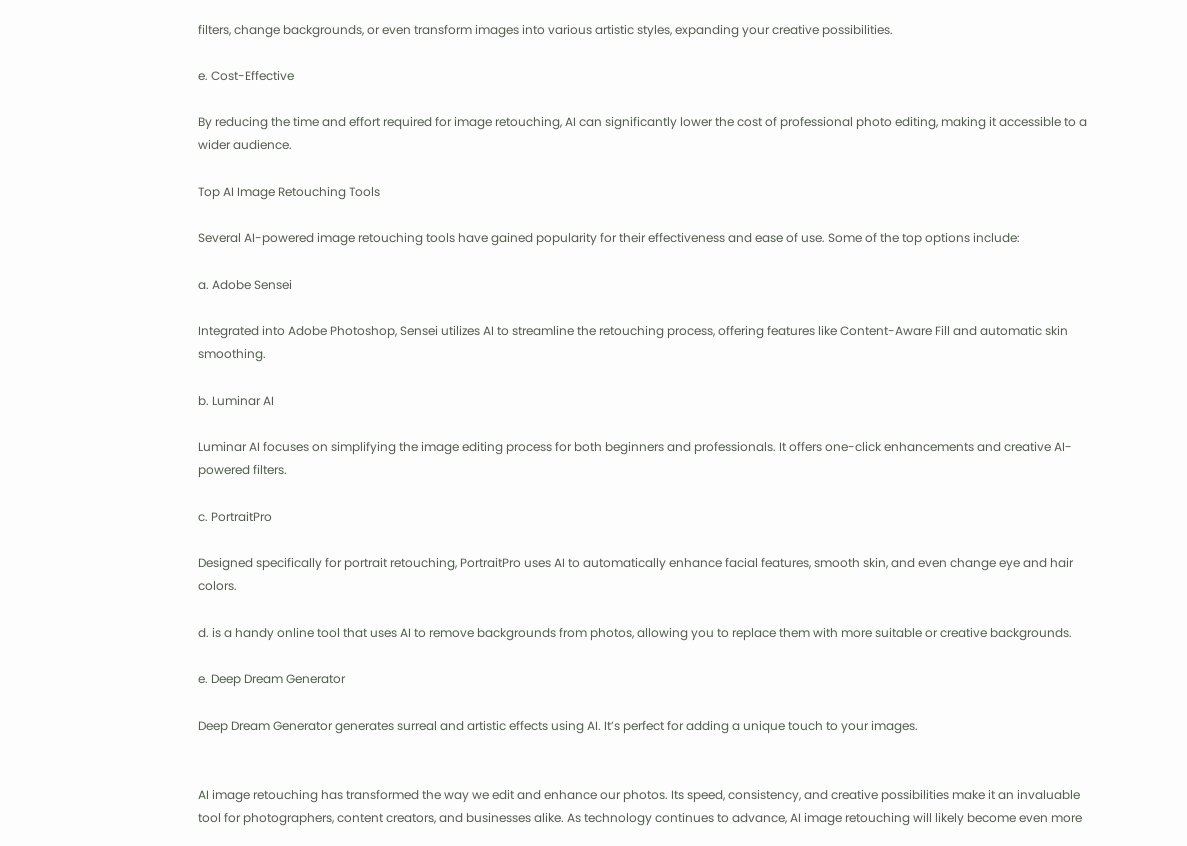filters, change backgrounds, or even transform images into various artistic styles, expanding your creative possibilities.

e. Cost-Effective

By reducing the time and effort required for image retouching, AI can significantly lower the cost of professional photo editing, making it accessible to a wider audience.

Top AI Image Retouching Tools

Several AI-powered image retouching tools have gained popularity for their effectiveness and ease of use. Some of the top options include:

a. Adobe Sensei

Integrated into Adobe Photoshop, Sensei utilizes AI to streamline the retouching process, offering features like Content-Aware Fill and automatic skin smoothing.

b. Luminar AI

Luminar AI focuses on simplifying the image editing process for both beginners and professionals. It offers one-click enhancements and creative AI-powered filters.

c. PortraitPro

Designed specifically for portrait retouching, PortraitPro uses AI to automatically enhance facial features, smooth skin, and even change eye and hair colors.

d. is a handy online tool that uses AI to remove backgrounds from photos, allowing you to replace them with more suitable or creative backgrounds.

e. Deep Dream Generator

Deep Dream Generator generates surreal and artistic effects using AI. It’s perfect for adding a unique touch to your images.


AI image retouching has transformed the way we edit and enhance our photos. Its speed, consistency, and creative possibilities make it an invaluable tool for photographers, content creators, and businesses alike. As technology continues to advance, AI image retouching will likely become even more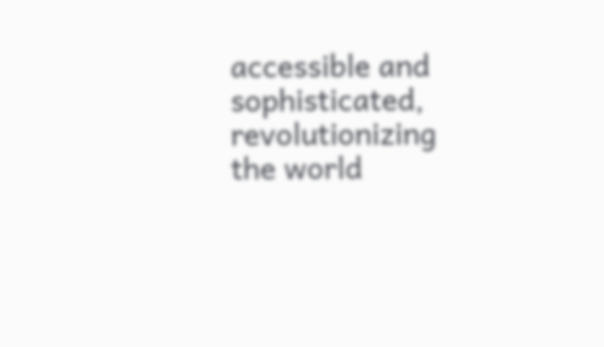accessible and sophisticated, revolutionizing the world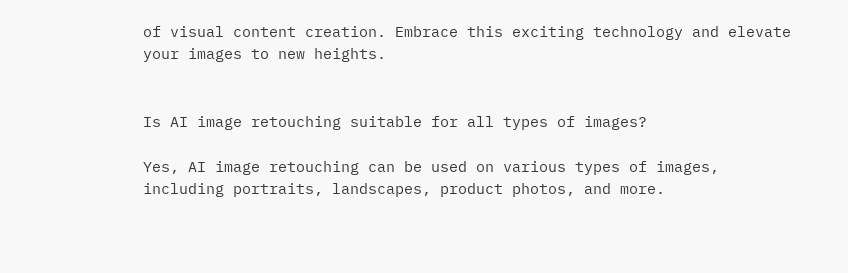of visual content creation. Embrace this exciting technology and elevate your images to new heights.


Is AI image retouching suitable for all types of images?

Yes, AI image retouching can be used on various types of images, including portraits, landscapes, product photos, and more.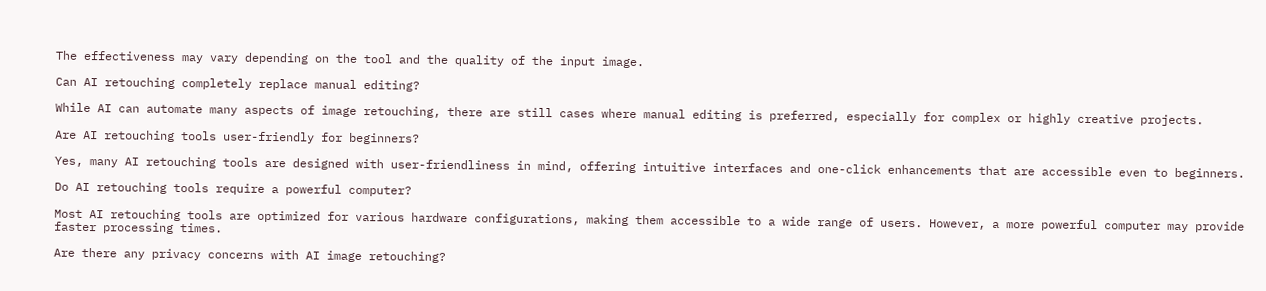The effectiveness may vary depending on the tool and the quality of the input image.

Can AI retouching completely replace manual editing?

While AI can automate many aspects of image retouching, there are still cases where manual editing is preferred, especially for complex or highly creative projects.

Are AI retouching tools user-friendly for beginners?

Yes, many AI retouching tools are designed with user-friendliness in mind, offering intuitive interfaces and one-click enhancements that are accessible even to beginners.

Do AI retouching tools require a powerful computer?

Most AI retouching tools are optimized for various hardware configurations, making them accessible to a wide range of users. However, a more powerful computer may provide faster processing times.

Are there any privacy concerns with AI image retouching?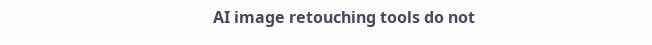AI image retouching tools do not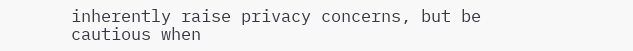inherently raise privacy concerns, but be cautious when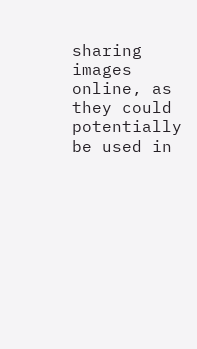sharing images online, as they could potentially be used in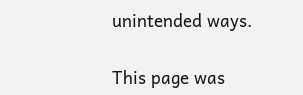unintended ways.

This page was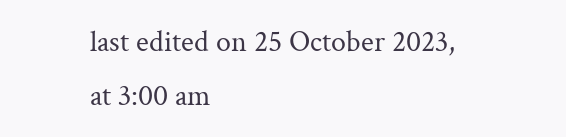last edited on 25 October 2023, at 3:00 am